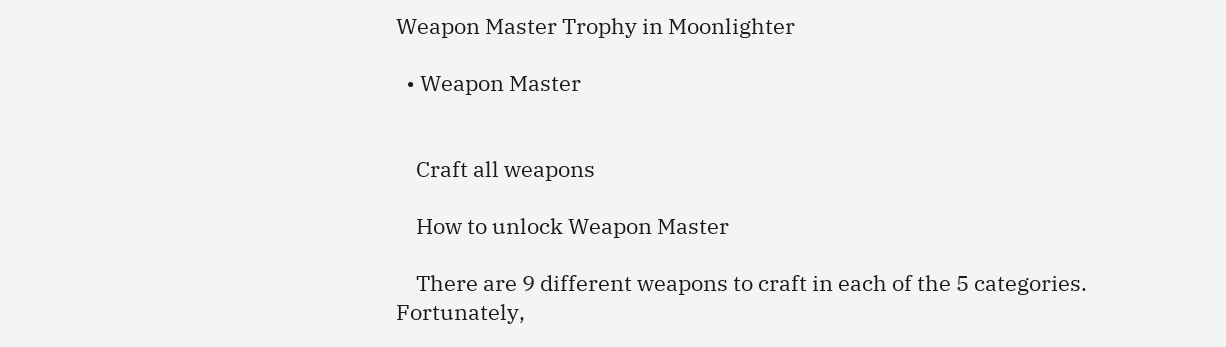Weapon Master Trophy in Moonlighter

  • Weapon Master


    Craft all weapons

    How to unlock Weapon Master

    There are 9 different weapons to craft in each of the 5 categories. Fortunately,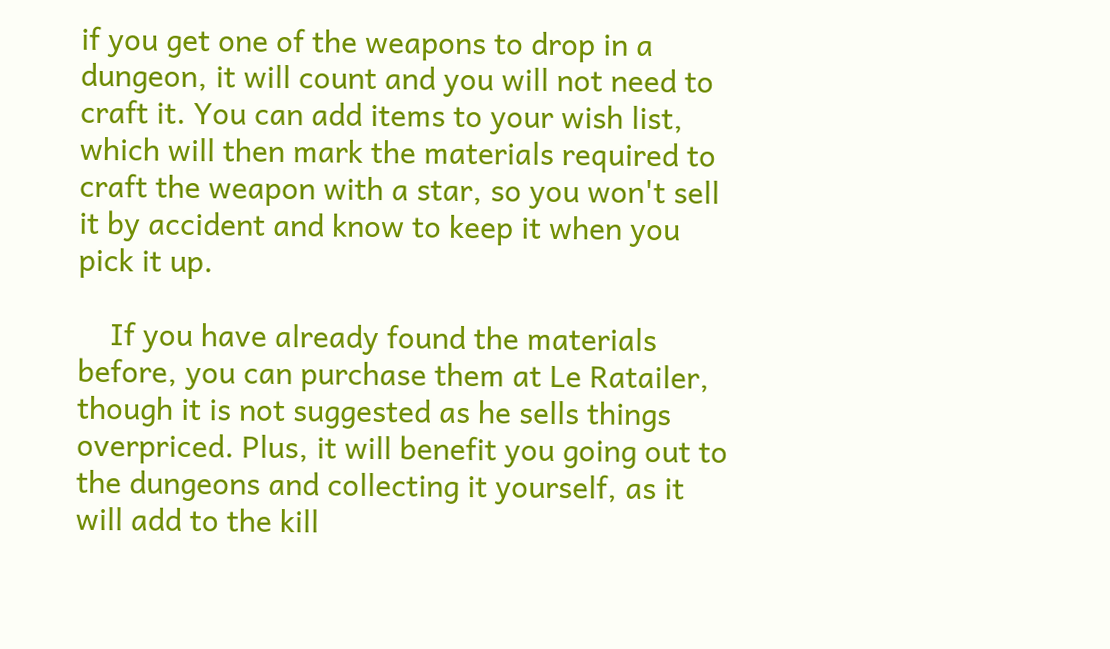if you get one of the weapons to drop in a dungeon, it will count and you will not need to craft it. You can add items to your wish list, which will then mark the materials required to craft the weapon with a star, so you won't sell it by accident and know to keep it when you pick it up.

    If you have already found the materials before, you can purchase them at Le Ratailer, though it is not suggested as he sells things overpriced. Plus, it will benefit you going out to the dungeons and collecting it yourself, as it will add to the kill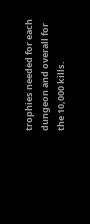trophies needed for each dungeon and overall for the 10,000 kills.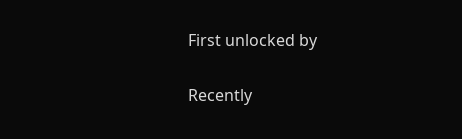First unlocked by

Recently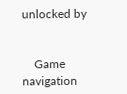unlocked by


    Game navigation